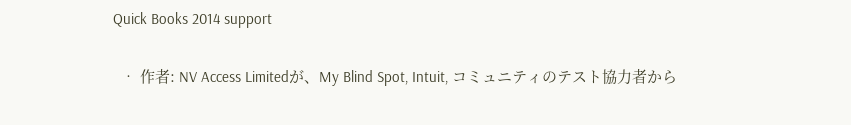Quick Books 2014 support

  • 作者: NV Access Limitedが、My Blind Spot, Intuit, コミュニティのテスト協力者から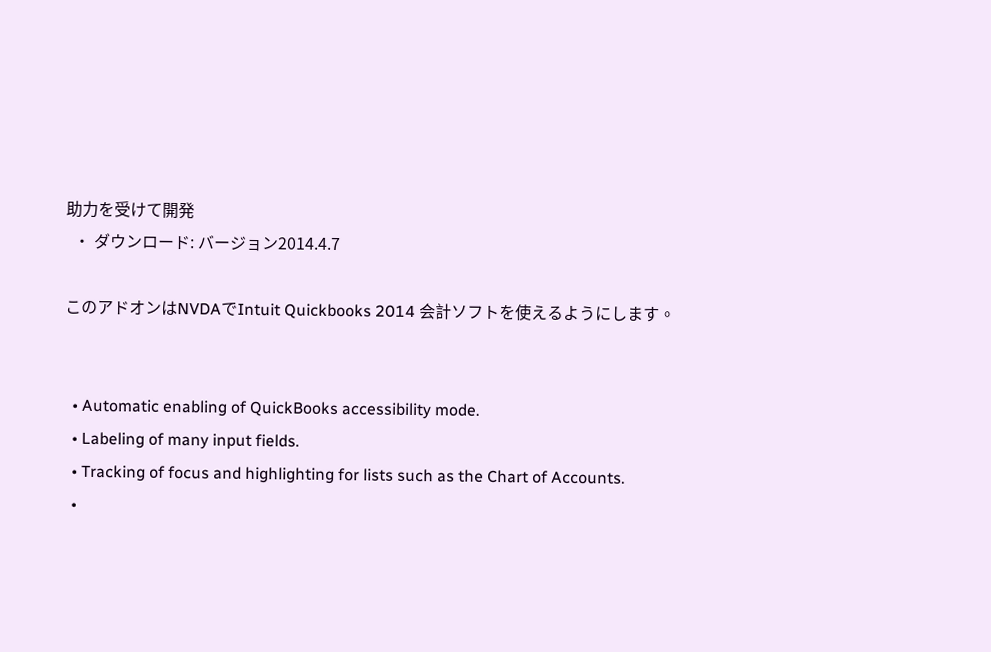助力を受けて開発
  • ダウンロード: バージョン2014.4.7

このアドオンはNVDAでIntuit Quickbooks 2014 会計ソフトを使えるようにします。


  • Automatic enabling of QuickBooks accessibility mode.
  • Labeling of many input fields.
  • Tracking of focus and highlighting for lists such as the Chart of Accounts.
  •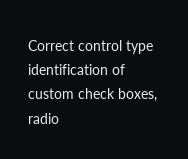Correct control type identification of custom check boxes, radio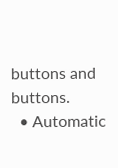buttons and buttons.
  • Automatic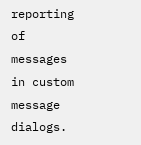reporting of messages in custom message dialogs.